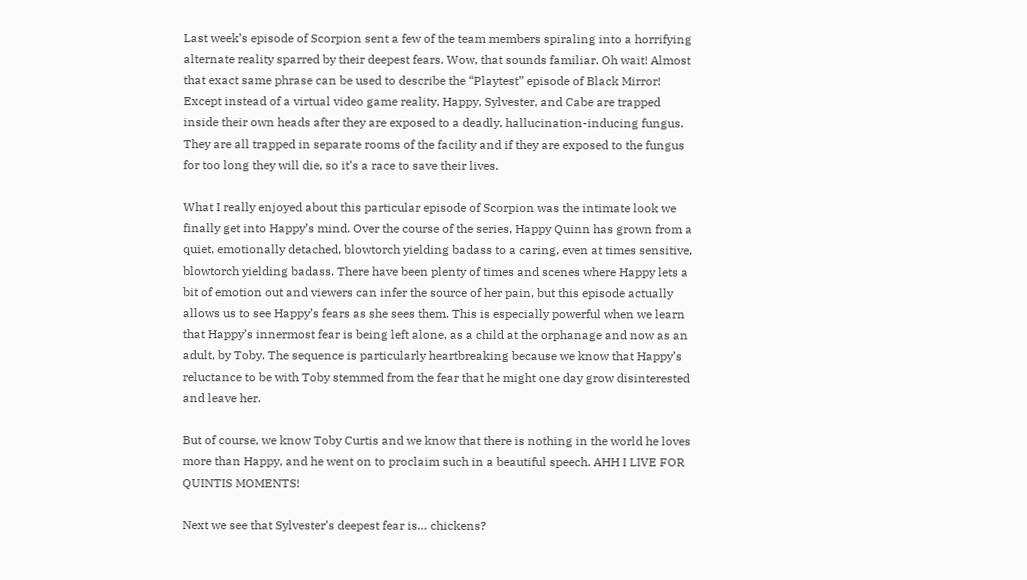Last week’s episode of Scorpion sent a few of the team members spiraling into a horrifying alternate reality sparred by their deepest fears. Wow, that sounds familiar. Oh wait! Almost that exact same phrase can be used to describe the “Playtest” episode of Black Mirror! Except instead of a virtual video game reality, Happy, Sylvester, and Cabe are trapped inside their own heads after they are exposed to a deadly, hallucination-inducing fungus. They are all trapped in separate rooms of the facility and if they are exposed to the fungus for too long they will die, so it’s a race to save their lives.

What I really enjoyed about this particular episode of Scorpion was the intimate look we finally get into Happy’s mind. Over the course of the series, Happy Quinn has grown from a quiet, emotionally detached, blowtorch yielding badass to a caring, even at times sensitive, blowtorch yielding badass. There have been plenty of times and scenes where Happy lets a bit of emotion out and viewers can infer the source of her pain, but this episode actually allows us to see Happy’s fears as she sees them. This is especially powerful when we learn that Happy’s innermost fear is being left alone, as a child at the orphanage and now as an adult, by Toby. The sequence is particularly heartbreaking because we know that Happy’s reluctance to be with Toby stemmed from the fear that he might one day grow disinterested and leave her.

But of course, we know Toby Curtis and we know that there is nothing in the world he loves more than Happy, and he went on to proclaim such in a beautiful speech. AHH I LIVE FOR QUINTIS MOMENTS!

Next we see that Sylvester’s deepest fear is… chickens?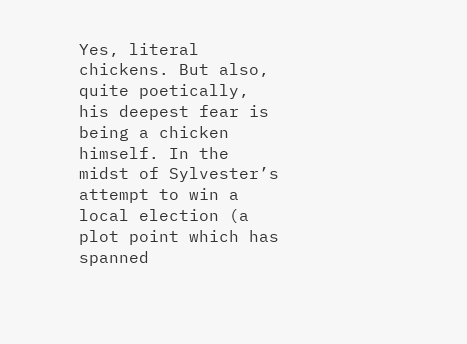Yes, literal chickens. But also, quite poetically, his deepest fear is being a chicken himself. In the midst of Sylvester’s attempt to win a local election (a plot point which has spanned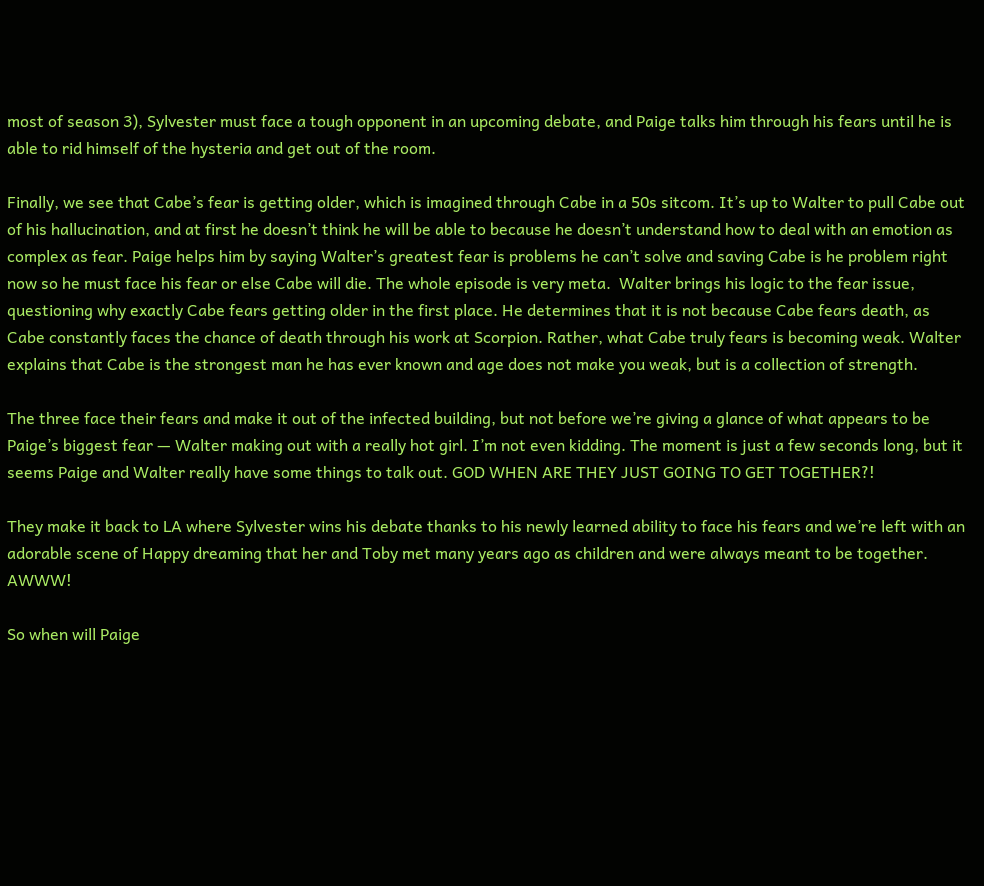most of season 3), Sylvester must face a tough opponent in an upcoming debate, and Paige talks him through his fears until he is able to rid himself of the hysteria and get out of the room.

Finally, we see that Cabe’s fear is getting older, which is imagined through Cabe in a 50s sitcom. It’s up to Walter to pull Cabe out of his hallucination, and at first he doesn’t think he will be able to because he doesn’t understand how to deal with an emotion as complex as fear. Paige helps him by saying Walter’s greatest fear is problems he can’t solve and saving Cabe is he problem right now so he must face his fear or else Cabe will die. The whole episode is very meta.  Walter brings his logic to the fear issue, questioning why exactly Cabe fears getting older in the first place. He determines that it is not because Cabe fears death, as Cabe constantly faces the chance of death through his work at Scorpion. Rather, what Cabe truly fears is becoming weak. Walter explains that Cabe is the strongest man he has ever known and age does not make you weak, but is a collection of strength.

The three face their fears and make it out of the infected building, but not before we’re giving a glance of what appears to be Paige’s biggest fear — Walter making out with a really hot girl. I’m not even kidding. The moment is just a few seconds long, but it seems Paige and Walter really have some things to talk out. GOD WHEN ARE THEY JUST GOING TO GET TOGETHER?!

They make it back to LA where Sylvester wins his debate thanks to his newly learned ability to face his fears and we’re left with an adorable scene of Happy dreaming that her and Toby met many years ago as children and were always meant to be together. AWWW!

So when will Paige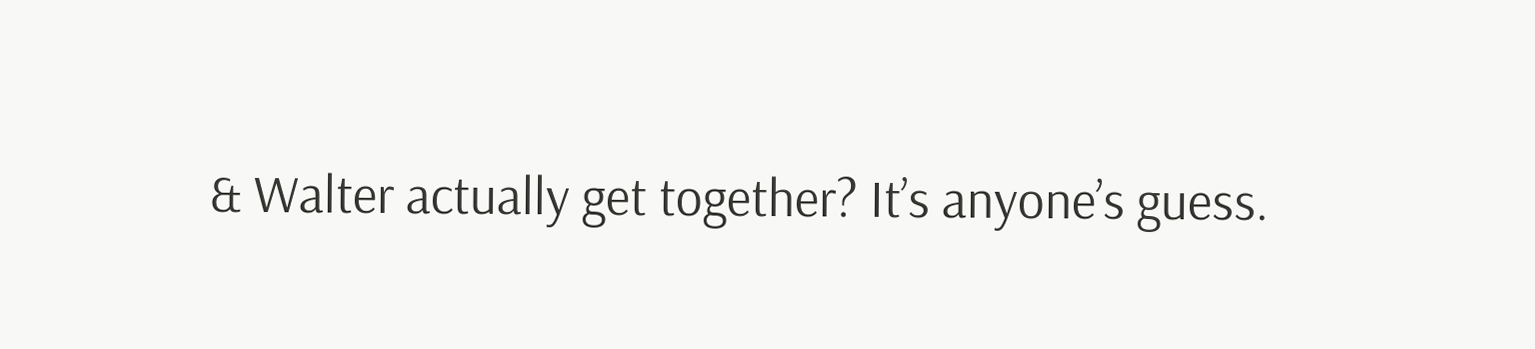& Walter actually get together? It’s anyone’s guess.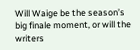Will Waige be the season’s big finale moment, or will the writers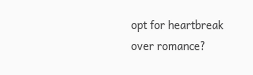opt for heartbreak over romance?